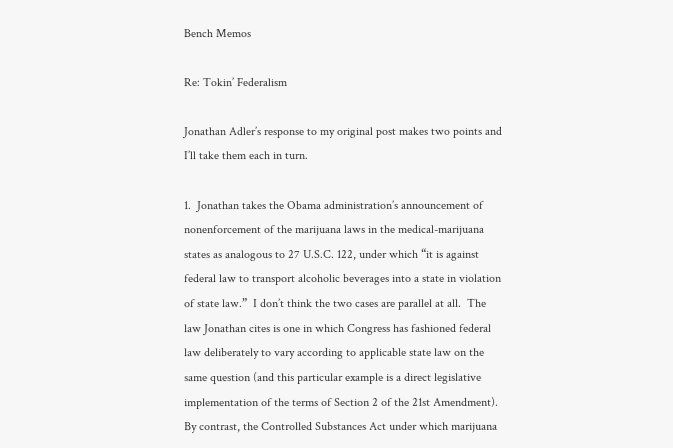Bench Memos

Re: Tokin’ Federalism

Jonathan Adler’s response to my original post makes two points and I’ll take them each in turn.

1.  Jonathan takes the Obama administration’s announcement of nonenforcement of the marijuana laws in the medical-marijuana states as analogous to 27 U.S.C. 122, under which “it is against federal law to transport alcoholic beverages into a state in violation of state law.”  I don’t think the two cases are parallel at all.  The law Jonathan cites is one in which Congress has fashioned federal law deliberately to vary according to applicable state law on the same question (and this particular example is a direct legislative implementation of the terms of Section 2 of the 21st Amendment).  By contrast, the Controlled Substances Act under which marijuana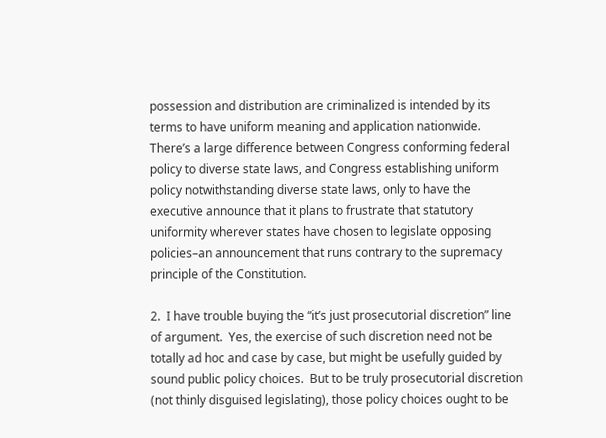possession and distribution are criminalized is intended by its terms to have uniform meaning and application nationwide.  There’s a large difference between Congress conforming federal policy to diverse state laws, and Congress establishing uniform policy notwithstanding diverse state laws, only to have the executive announce that it plans to frustrate that statutory uniformity wherever states have chosen to legislate opposing policies–an announcement that runs contrary to the supremacy principle of the Constitution.

2.  I have trouble buying the “it’s just prosecutorial discretion” line of argument.  Yes, the exercise of such discretion need not be totally ad hoc and case by case, but might be usefully guided by sound public policy choices.  But to be truly prosecutorial discretion (not thinly disguised legislating), those policy choices ought to be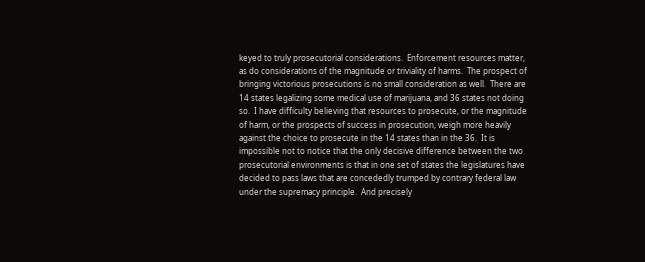keyed to truly prosecutorial considerations.  Enforcement resources matter, as do considerations of the magnitude or triviality of harms.  The prospect of bringing victorious prosecutions is no small consideration as well.  There are 14 states legalizing some medical use of marijuana, and 36 states not doing so.  I have difficulty believing that resources to prosecute, or the magnitude of harm, or the prospects of success in prosecution, weigh more heavily against the choice to prosecute in the 14 states than in the 36.  It is impossible not to notice that the only decisive difference between the two prosecutorial environments is that in one set of states the legislatures have decided to pass laws that are concededly trumped by contrary federal law under the supremacy principle.  And precisely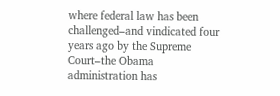where federal law has been challenged–and vindicated four years ago by the Supreme Court–the Obama administration has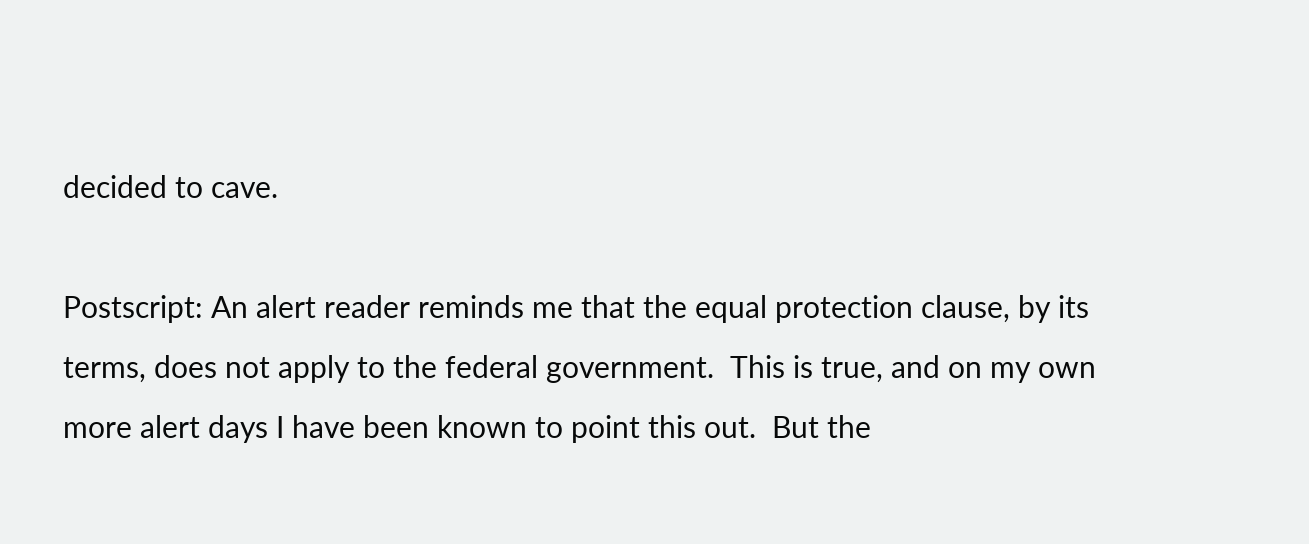decided to cave.

Postscript: An alert reader reminds me that the equal protection clause, by its terms, does not apply to the federal government.  This is true, and on my own more alert days I have been known to point this out.  But the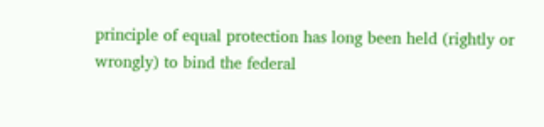principle of equal protection has long been held (rightly or wrongly) to bind the federal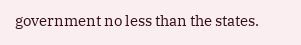government no less than the states.